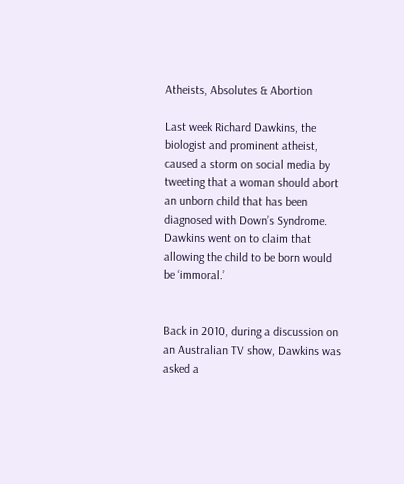Atheists, Absolutes & Abortion

Last week Richard Dawkins, the biologist and prominent atheist, caused a storm on social media by tweeting that a woman should abort an unborn child that has been diagnosed with Down’s Syndrome. Dawkins went on to claim that allowing the child to be born would be ‘immoral.’


Back in 2010, during a discussion on an Australian TV show, Dawkins was asked a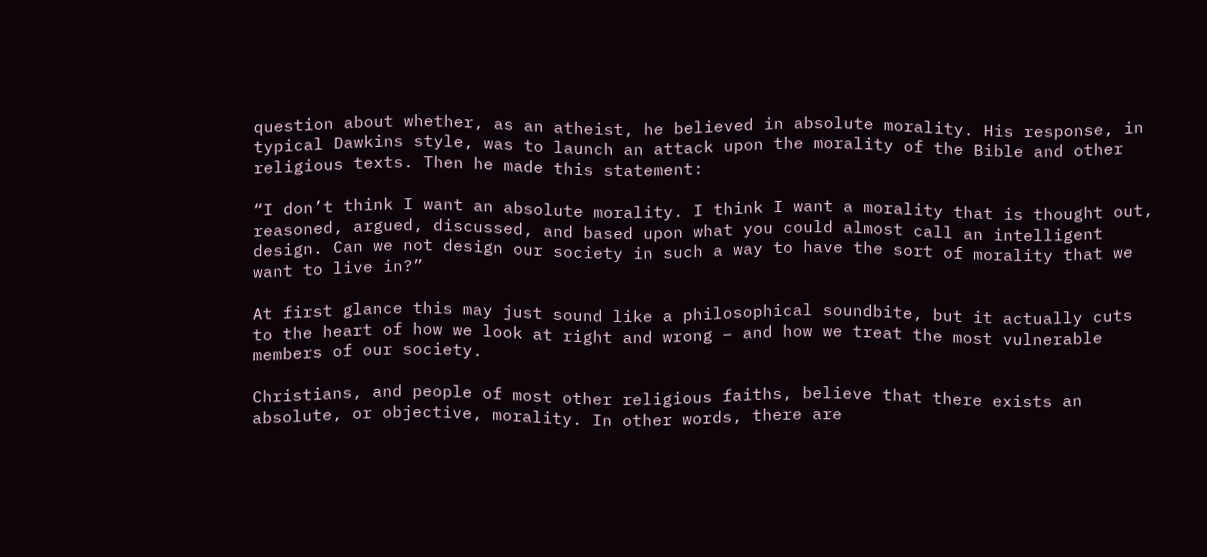question about whether, as an atheist, he believed in absolute morality. His response, in typical Dawkins style, was to launch an attack upon the morality of the Bible and other religious texts. Then he made this statement:

“I don’t think I want an absolute morality. I think I want a morality that is thought out, reasoned, argued, discussed, and based upon what you could almost call an intelligent design. Can we not design our society in such a way to have the sort of morality that we want to live in?”

At first glance this may just sound like a philosophical soundbite, but it actually cuts to the heart of how we look at right and wrong – and how we treat the most vulnerable members of our society.

Christians, and people of most other religious faiths, believe that there exists an absolute, or objective, morality. In other words, there are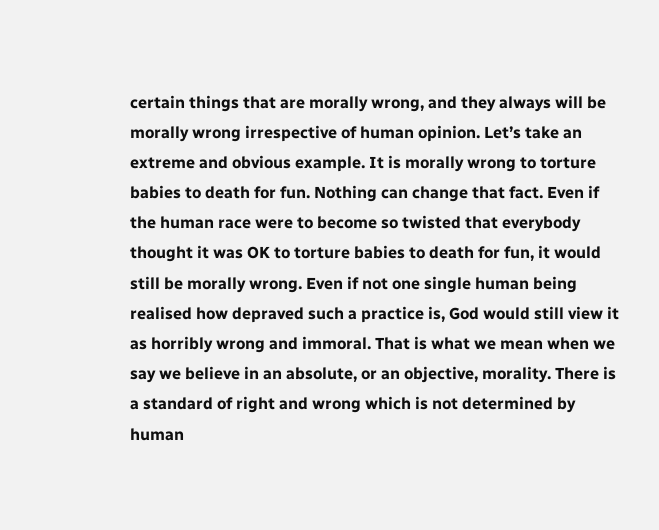certain things that are morally wrong, and they always will be morally wrong irrespective of human opinion. Let’s take an extreme and obvious example. It is morally wrong to torture babies to death for fun. Nothing can change that fact. Even if the human race were to become so twisted that everybody thought it was OK to torture babies to death for fun, it would still be morally wrong. Even if not one single human being realised how depraved such a practice is, God would still view it as horribly wrong and immoral. That is what we mean when we say we believe in an absolute, or an objective, morality. There is a standard of right and wrong which is not determined by human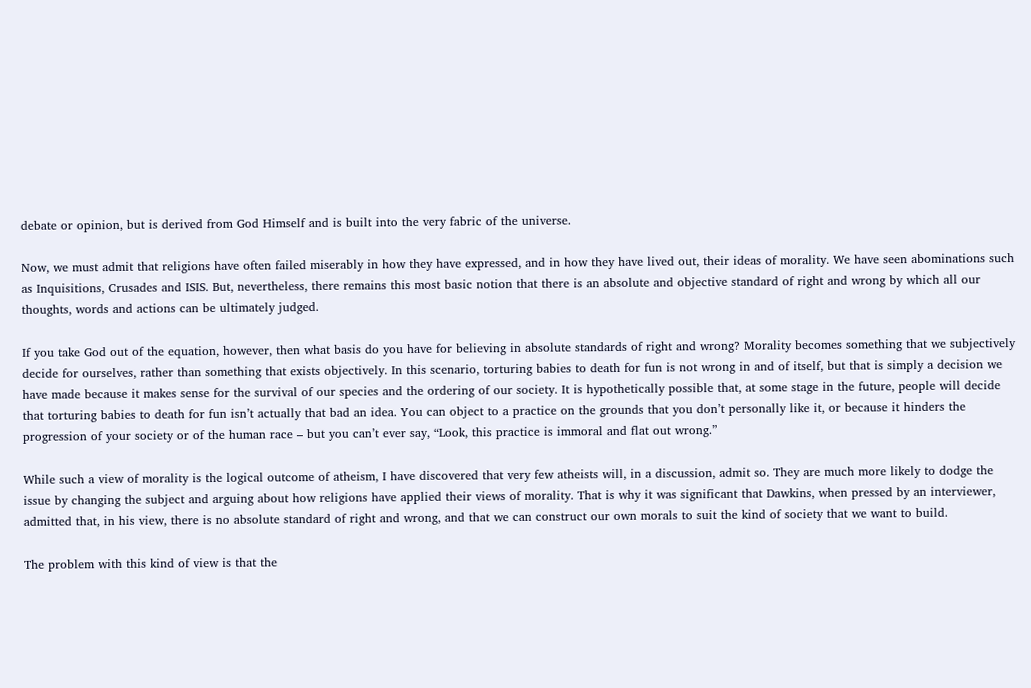debate or opinion, but is derived from God Himself and is built into the very fabric of the universe.

Now, we must admit that religions have often failed miserably in how they have expressed, and in how they have lived out, their ideas of morality. We have seen abominations such as Inquisitions, Crusades and ISIS. But, nevertheless, there remains this most basic notion that there is an absolute and objective standard of right and wrong by which all our thoughts, words and actions can be ultimately judged.

If you take God out of the equation, however, then what basis do you have for believing in absolute standards of right and wrong? Morality becomes something that we subjectively decide for ourselves, rather than something that exists objectively. In this scenario, torturing babies to death for fun is not wrong in and of itself, but that is simply a decision we have made because it makes sense for the survival of our species and the ordering of our society. It is hypothetically possible that, at some stage in the future, people will decide that torturing babies to death for fun isn’t actually that bad an idea. You can object to a practice on the grounds that you don’t personally like it, or because it hinders the progression of your society or of the human race – but you can’t ever say, “Look, this practice is immoral and flat out wrong.”

While such a view of morality is the logical outcome of atheism, I have discovered that very few atheists will, in a discussion, admit so. They are much more likely to dodge the issue by changing the subject and arguing about how religions have applied their views of morality. That is why it was significant that Dawkins, when pressed by an interviewer, admitted that, in his view, there is no absolute standard of right and wrong, and that we can construct our own morals to suit the kind of society that we want to build.

The problem with this kind of view is that the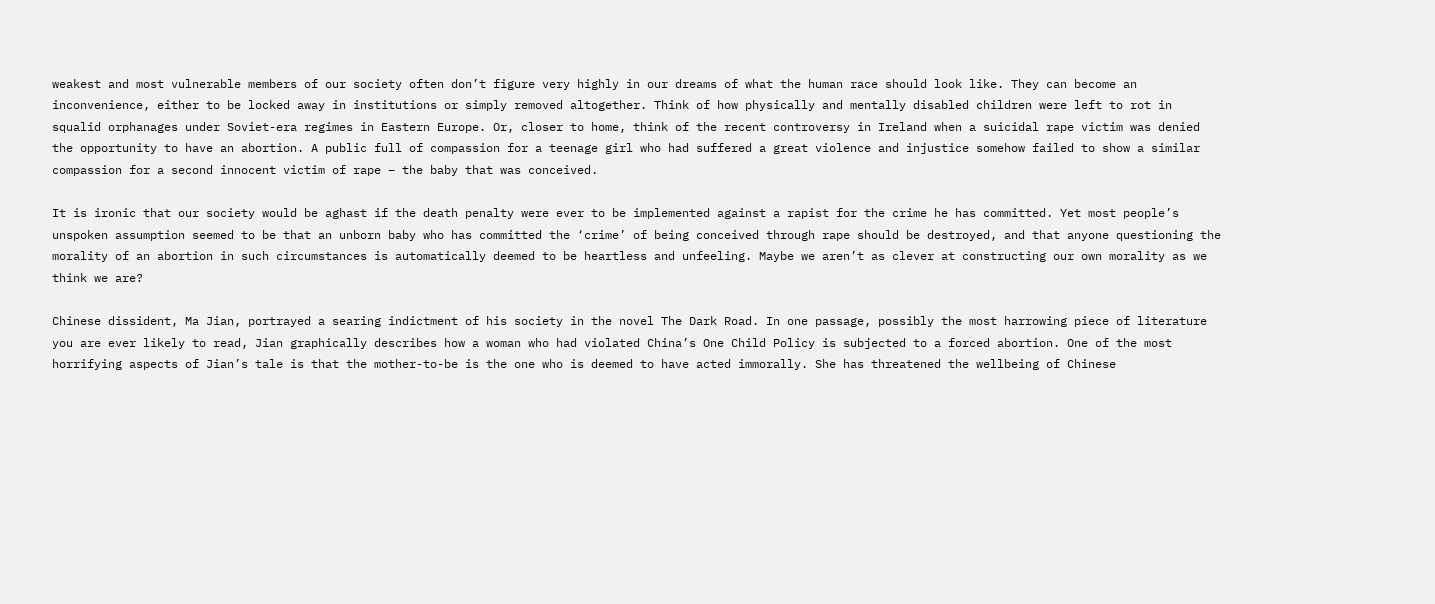weakest and most vulnerable members of our society often don’t figure very highly in our dreams of what the human race should look like. They can become an inconvenience, either to be locked away in institutions or simply removed altogether. Think of how physically and mentally disabled children were left to rot in squalid orphanages under Soviet-era regimes in Eastern Europe. Or, closer to home, think of the recent controversy in Ireland when a suicidal rape victim was denied the opportunity to have an abortion. A public full of compassion for a teenage girl who had suffered a great violence and injustice somehow failed to show a similar compassion for a second innocent victim of rape – the baby that was conceived.

It is ironic that our society would be aghast if the death penalty were ever to be implemented against a rapist for the crime he has committed. Yet most people’s unspoken assumption seemed to be that an unborn baby who has committed the ‘crime’ of being conceived through rape should be destroyed, and that anyone questioning the morality of an abortion in such circumstances is automatically deemed to be heartless and unfeeling. Maybe we aren’t as clever at constructing our own morality as we think we are?

Chinese dissident, Ma Jian, portrayed a searing indictment of his society in the novel The Dark Road. In one passage, possibly the most harrowing piece of literature you are ever likely to read, Jian graphically describes how a woman who had violated China’s One Child Policy is subjected to a forced abortion. One of the most horrifying aspects of Jian’s tale is that the mother-to-be is the one who is deemed to have acted immorally. She has threatened the wellbeing of Chinese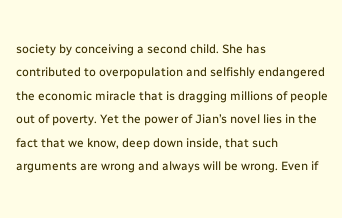society by conceiving a second child. She has contributed to overpopulation and selfishly endangered the economic miracle that is dragging millions of people out of poverty. Yet the power of Jian’s novel lies in the fact that we know, deep down inside, that such arguments are wrong and always will be wrong. Even if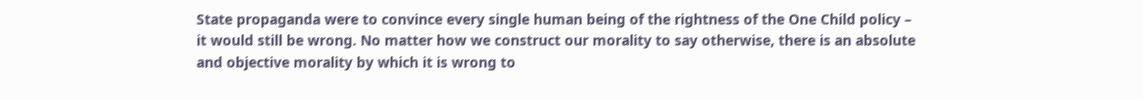State propaganda were to convince every single human being of the rightness of the One Child policy – it would still be wrong. No matter how we construct our morality to say otherwise, there is an absolute and objective morality by which it is wrong to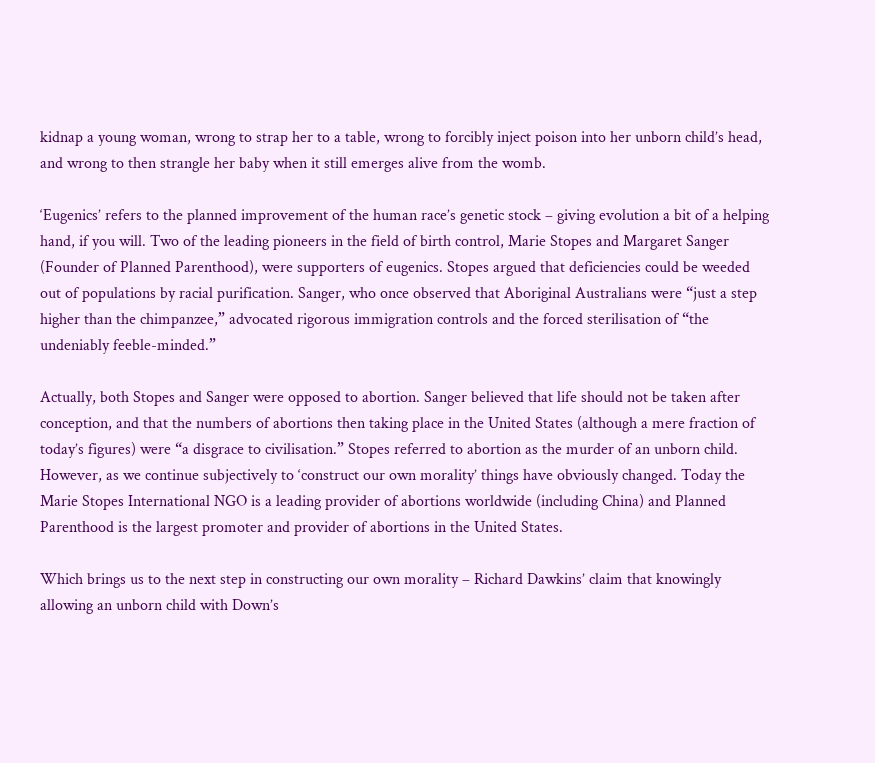kidnap a young woman, wrong to strap her to a table, wrong to forcibly inject poison into her unborn child’s head, and wrong to then strangle her baby when it still emerges alive from the womb.

‘Eugenics’ refers to the planned improvement of the human race’s genetic stock – giving evolution a bit of a helping hand, if you will. Two of the leading pioneers in the field of birth control, Marie Stopes and Margaret Sanger (Founder of Planned Parenthood), were supporters of eugenics. Stopes argued that deficiencies could be weeded out of populations by racial purification. Sanger, who once observed that Aboriginal Australians were “just a step higher than the chimpanzee,” advocated rigorous immigration controls and the forced sterilisation of “the undeniably feeble-minded.”

Actually, both Stopes and Sanger were opposed to abortion. Sanger believed that life should not be taken after conception, and that the numbers of abortions then taking place in the United States (although a mere fraction of today’s figures) were “a disgrace to civilisation.” Stopes referred to abortion as the murder of an unborn child. However, as we continue subjectively to ‘construct our own morality’ things have obviously changed. Today the Marie Stopes International NGO is a leading provider of abortions worldwide (including China) and Planned Parenthood is the largest promoter and provider of abortions in the United States.

Which brings us to the next step in constructing our own morality – Richard Dawkins’ claim that knowingly allowing an unborn child with Down’s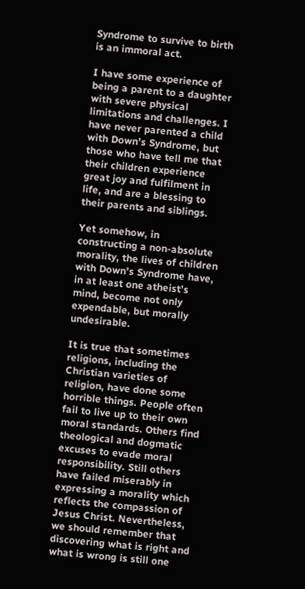Syndrome to survive to birth is an immoral act.

I have some experience of being a parent to a daughter with severe physical limitations and challenges. I have never parented a child with Down’s Syndrome, but those who have tell me that their children experience great joy and fulfilment in life, and are a blessing to their parents and siblings.

Yet somehow, in constructing a non-absolute morality, the lives of children with Down’s Syndrome have, in at least one atheist’s mind, become not only expendable, but morally undesirable.

It is true that sometimes religions, including the Christian varieties of religion, have done some horrible things. People often fail to live up to their own moral standards. Others find theological and dogmatic excuses to evade moral responsibility. Still others have failed miserably in expressing a morality which reflects the compassion of Jesus Christ. Nevertheless, we should remember that discovering what is right and what is wrong is still one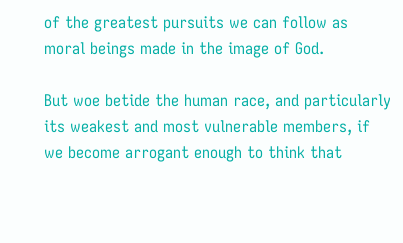of the greatest pursuits we can follow as moral beings made in the image of God.

But woe betide the human race, and particularly its weakest and most vulnerable members, if we become arrogant enough to think that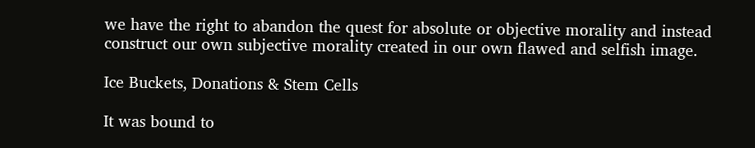we have the right to abandon the quest for absolute or objective morality and instead construct our own subjective morality created in our own flawed and selfish image.

Ice Buckets, Donations & Stem Cells

It was bound to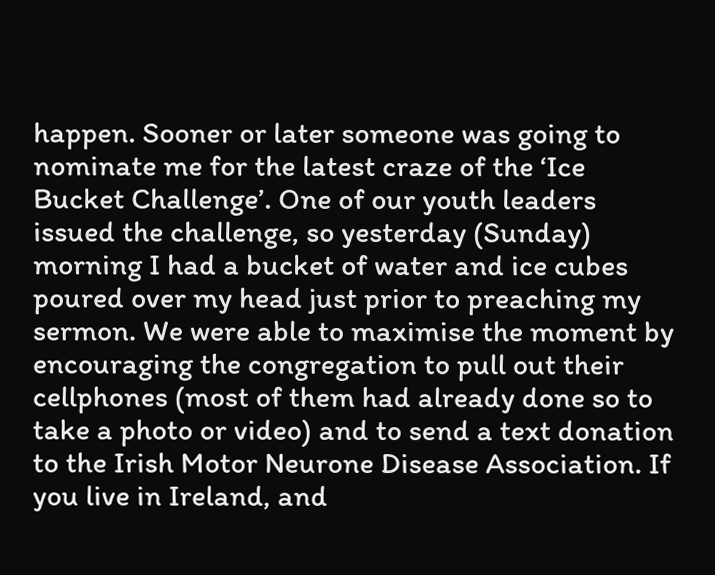happen. Sooner or later someone was going to nominate me for the latest craze of the ‘Ice Bucket Challenge’. One of our youth leaders issued the challenge, so yesterday (Sunday) morning I had a bucket of water and ice cubes poured over my head just prior to preaching my sermon. We were able to maximise the moment by encouraging the congregation to pull out their cellphones (most of them had already done so to take a photo or video) and to send a text donation to the Irish Motor Neurone Disease Association. If you live in Ireland, and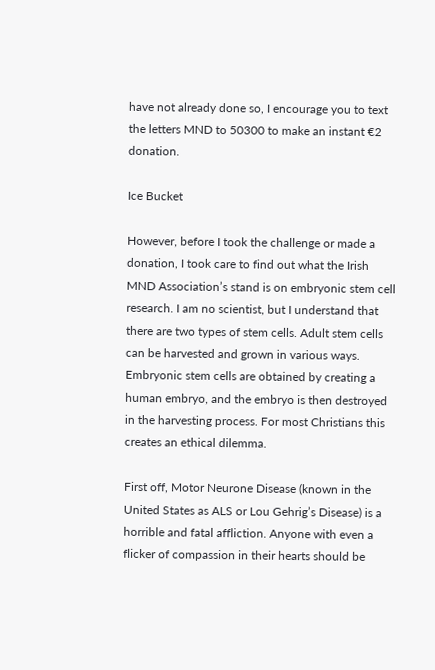have not already done so, I encourage you to text the letters MND to 50300 to make an instant €2 donation.

Ice Bucket

However, before I took the challenge or made a donation, I took care to find out what the Irish MND Association’s stand is on embryonic stem cell research. I am no scientist, but I understand that there are two types of stem cells. Adult stem cells can be harvested and grown in various ways. Embryonic stem cells are obtained by creating a human embryo, and the embryo is then destroyed in the harvesting process. For most Christians this creates an ethical dilemma.

First off, Motor Neurone Disease (known in the United States as ALS or Lou Gehrig’s Disease) is a horrible and fatal affliction. Anyone with even a flicker of compassion in their hearts should be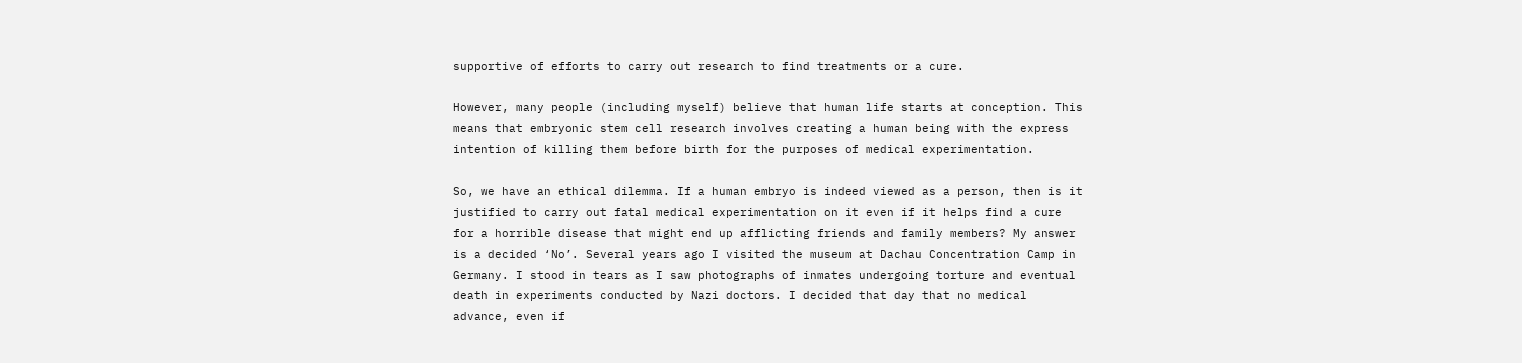supportive of efforts to carry out research to find treatments or a cure.

However, many people (including myself) believe that human life starts at conception. This means that embryonic stem cell research involves creating a human being with the express intention of killing them before birth for the purposes of medical experimentation.

So, we have an ethical dilemma. If a human embryo is indeed viewed as a person, then is it justified to carry out fatal medical experimentation on it even if it helps find a cure for a horrible disease that might end up afflicting friends and family members? My answer is a decided ‘No’. Several years ago I visited the museum at Dachau Concentration Camp in Germany. I stood in tears as I saw photographs of inmates undergoing torture and eventual death in experiments conducted by Nazi doctors. I decided that day that no medical advance, even if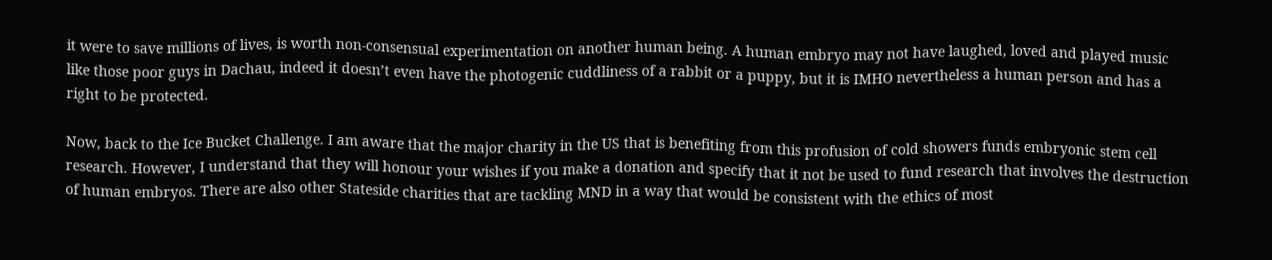it were to save millions of lives, is worth non-consensual experimentation on another human being. A human embryo may not have laughed, loved and played music like those poor guys in Dachau, indeed it doesn’t even have the photogenic cuddliness of a rabbit or a puppy, but it is IMHO nevertheless a human person and has a right to be protected.

Now, back to the Ice Bucket Challenge. I am aware that the major charity in the US that is benefiting from this profusion of cold showers funds embryonic stem cell research. However, I understand that they will honour your wishes if you make a donation and specify that it not be used to fund research that involves the destruction of human embryos. There are also other Stateside charities that are tackling MND in a way that would be consistent with the ethics of most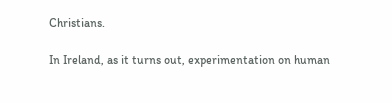Christians.

In Ireland, as it turns out, experimentation on human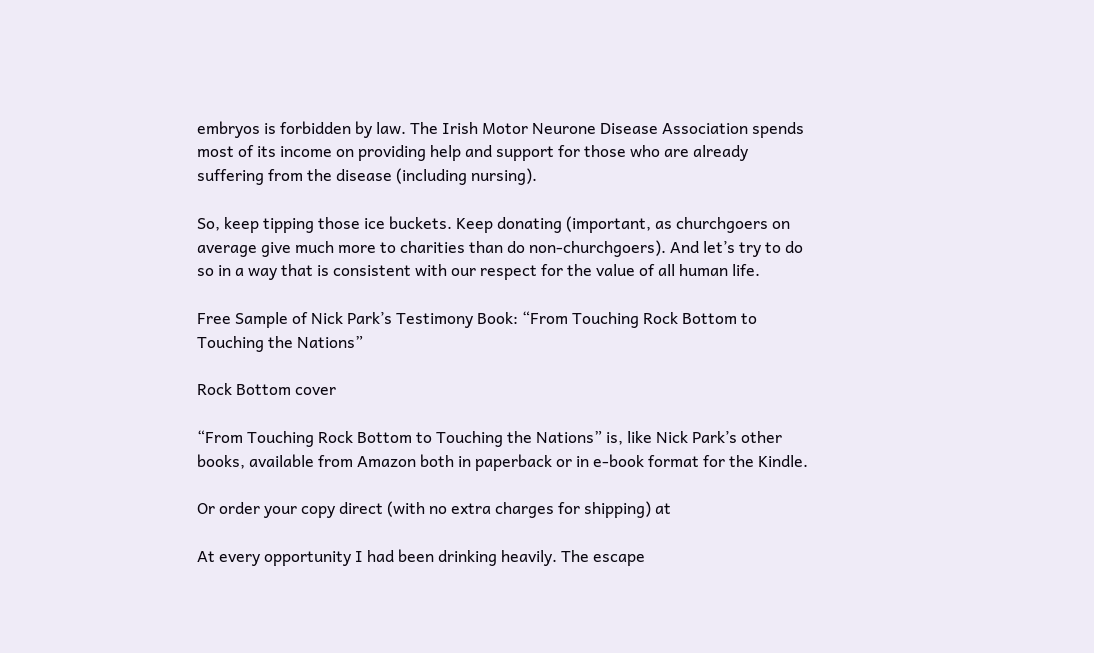embryos is forbidden by law. The Irish Motor Neurone Disease Association spends most of its income on providing help and support for those who are already suffering from the disease (including nursing).

So, keep tipping those ice buckets. Keep donating (important, as churchgoers on average give much more to charities than do non-churchgoers). And let’s try to do so in a way that is consistent with our respect for the value of all human life.

Free Sample of Nick Park’s Testimony Book: “From Touching Rock Bottom to Touching the Nations”

Rock Bottom cover

“From Touching Rock Bottom to Touching the Nations” is, like Nick Park’s other books, available from Amazon both in paperback or in e-book format for the Kindle.

Or order your copy direct (with no extra charges for shipping) at

At every opportunity I had been drinking heavily. The escape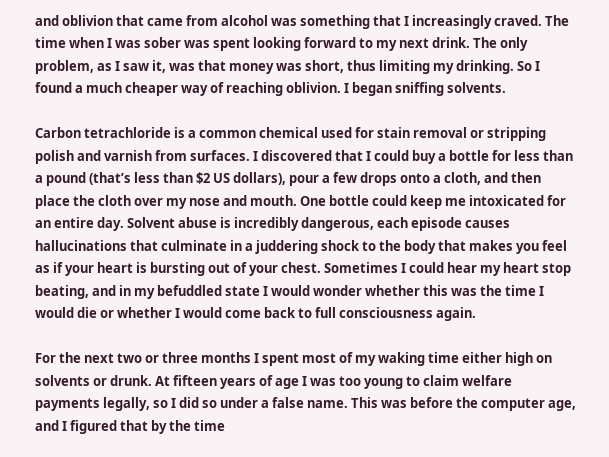and oblivion that came from alcohol was something that I increasingly craved. The time when I was sober was spent looking forward to my next drink. The only problem, as I saw it, was that money was short, thus limiting my drinking. So I found a much cheaper way of reaching oblivion. I began sniffing solvents.

Carbon tetrachloride is a common chemical used for stain removal or stripping polish and varnish from surfaces. I discovered that I could buy a bottle for less than a pound (that’s less than $2 US dollars), pour a few drops onto a cloth, and then place the cloth over my nose and mouth. One bottle could keep me intoxicated for an entire day. Solvent abuse is incredibly dangerous, each episode causes hallucinations that culminate in a juddering shock to the body that makes you feel as if your heart is bursting out of your chest. Sometimes I could hear my heart stop beating, and in my befuddled state I would wonder whether this was the time I would die or whether I would come back to full consciousness again.

For the next two or three months I spent most of my waking time either high on solvents or drunk. At fifteen years of age I was too young to claim welfare payments legally, so I did so under a false name. This was before the computer age, and I figured that by the time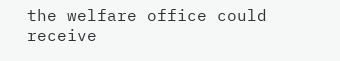the welfare office could receive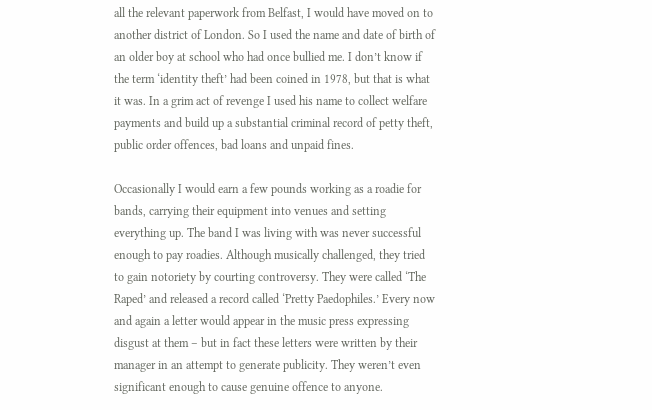all the relevant paperwork from Belfast, I would have moved on to another district of London. So I used the name and date of birth of an older boy at school who had once bullied me. I don’t know if the term ‘identity theft’ had been coined in 1978, but that is what it was. In a grim act of revenge I used his name to collect welfare payments and build up a substantial criminal record of petty theft, public order offences, bad loans and unpaid fines.

Occasionally I would earn a few pounds working as a roadie for bands, carrying their equipment into venues and setting everything up. The band I was living with was never successful enough to pay roadies. Although musically challenged, they tried to gain notoriety by courting controversy. They were called ‘The Raped’ and released a record called ‘Pretty Paedophiles.’ Every now and again a letter would appear in the music press expressing disgust at them – but in fact these letters were written by their manager in an attempt to generate publicity. They weren’t even significant enough to cause genuine offence to anyone.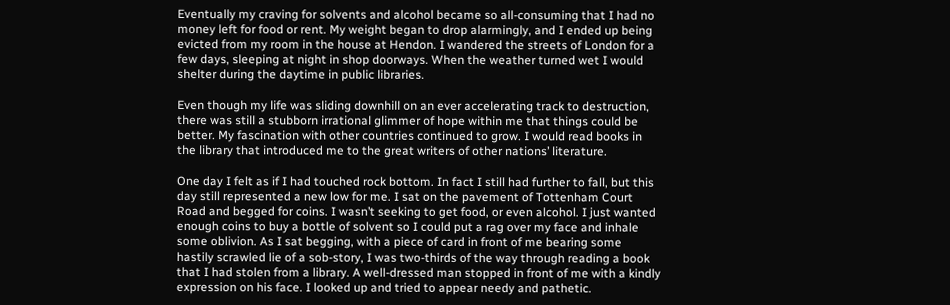Eventually my craving for solvents and alcohol became so all-consuming that I had no money left for food or rent. My weight began to drop alarmingly, and I ended up being evicted from my room in the house at Hendon. I wandered the streets of London for a few days, sleeping at night in shop doorways. When the weather turned wet I would shelter during the daytime in public libraries.

Even though my life was sliding downhill on an ever accelerating track to destruction, there was still a stubborn irrational glimmer of hope within me that things could be better. My fascination with other countries continued to grow. I would read books in the library that introduced me to the great writers of other nations’ literature.

One day I felt as if I had touched rock bottom. In fact I still had further to fall, but this day still represented a new low for me. I sat on the pavement of Tottenham Court Road and begged for coins. I wasn’t seeking to get food, or even alcohol. I just wanted enough coins to buy a bottle of solvent so I could put a rag over my face and inhale some oblivion. As I sat begging, with a piece of card in front of me bearing some hastily scrawled lie of a sob-story, I was two-thirds of the way through reading a book that I had stolen from a library. A well-dressed man stopped in front of me with a kindly expression on his face. I looked up and tried to appear needy and pathetic.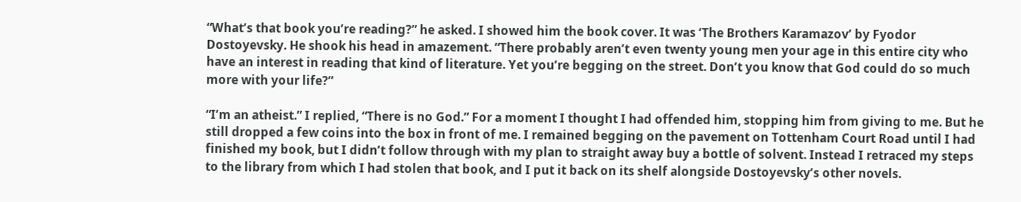“What’s that book you’re reading?” he asked. I showed him the book cover. It was ‘The Brothers Karamazov’ by Fyodor Dostoyevsky. He shook his head in amazement. “There probably aren’t even twenty young men your age in this entire city who have an interest in reading that kind of literature. Yet you’re begging on the street. Don’t you know that God could do so much more with your life?”

“I’m an atheist.” I replied, “There is no God.” For a moment I thought I had offended him, stopping him from giving to me. But he still dropped a few coins into the box in front of me. I remained begging on the pavement on Tottenham Court Road until I had finished my book, but I didn’t follow through with my plan to straight away buy a bottle of solvent. Instead I retraced my steps to the library from which I had stolen that book, and I put it back on its shelf alongside Dostoyevsky’s other novels.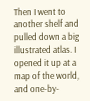Then I went to another shelf and pulled down a big illustrated atlas. I opened it up at a map of the world, and one-by-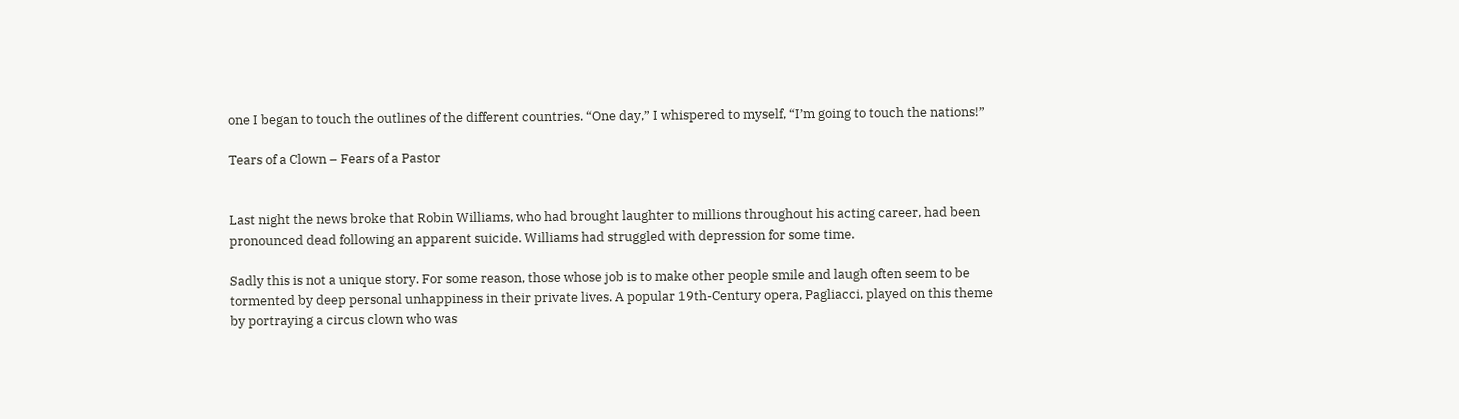one I began to touch the outlines of the different countries. “One day,” I whispered to myself, “I’m going to touch the nations!”

Tears of a Clown – Fears of a Pastor


Last night the news broke that Robin Williams, who had brought laughter to millions throughout his acting career, had been pronounced dead following an apparent suicide. Williams had struggled with depression for some time.

Sadly this is not a unique story. For some reason, those whose job is to make other people smile and laugh often seem to be tormented by deep personal unhappiness in their private lives. A popular 19th-Century opera, Pagliacci, played on this theme by portraying a circus clown who was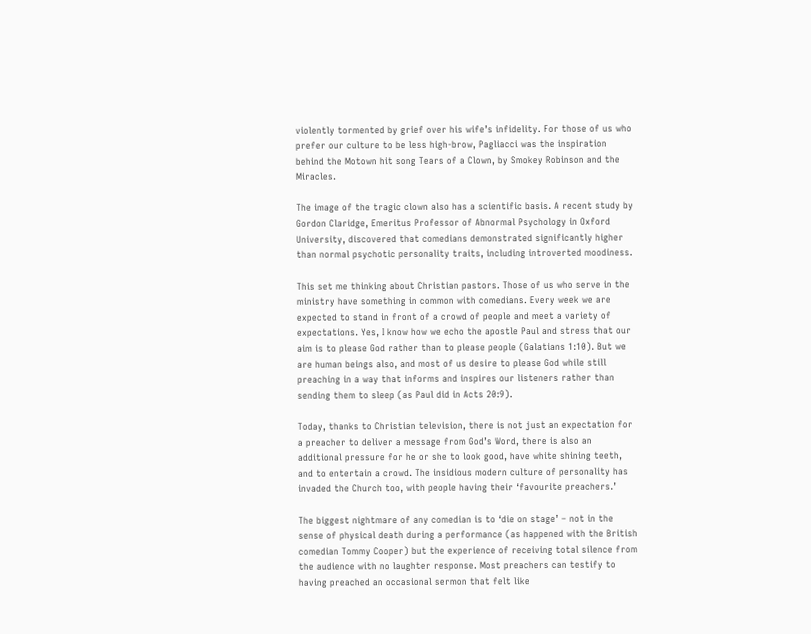violently tormented by grief over his wife’s infidelity. For those of us who prefer our culture to be less high-brow, Pagliacci was the inspiration behind the Motown hit song Tears of a Clown, by Smokey Robinson and the Miracles.

The image of the tragic clown also has a scientific basis. A recent study by Gordon Claridge, Emeritus Professor of Abnormal Psychology in Oxford University, discovered that comedians demonstrated significantly higher than normal psychotic personality traits, including introverted moodiness.

This set me thinking about Christian pastors. Those of us who serve in the ministry have something in common with comedians. Every week we are expected to stand in front of a crowd of people and meet a variety of expectations. Yes, I know how we echo the apostle Paul and stress that our aim is to please God rather than to please people (Galatians 1:10). But we are human beings also, and most of us desire to please God while still preaching in a way that informs and inspires our listeners rather than sending them to sleep (as Paul did in Acts 20:9).

Today, thanks to Christian television, there is not just an expectation for a preacher to deliver a message from God’s Word, there is also an additional pressure for he or she to look good, have white shining teeth, and to entertain a crowd. The insidious modern culture of personality has invaded the Church too, with people having their ‘favourite preachers.’

The biggest nightmare of any comedian is to ‘die on stage’ – not in the sense of physical death during a performance (as happened with the British comedian Tommy Cooper) but the experience of receiving total silence from the audience with no laughter response. Most preachers can testify to having preached an occasional sermon that felt like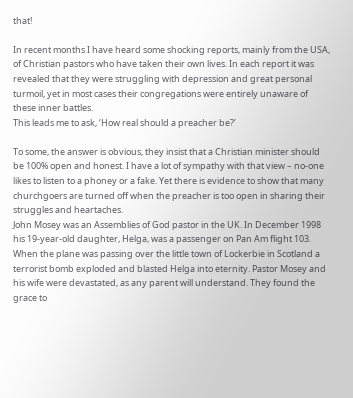that!

In recent months I have heard some shocking reports, mainly from the USA, of Christian pastors who have taken their own lives. In each report it was revealed that they were struggling with depression and great personal turmoil, yet in most cases their congregations were entirely unaware of these inner battles.
This leads me to ask, ‘How real should a preacher be?’

To some, the answer is obvious, they insist that a Christian minister should be 100% open and honest. I have a lot of sympathy with that view – no-one likes to listen to a phoney or a fake. Yet there is evidence to show that many churchgoers are turned off when the preacher is too open in sharing their struggles and heartaches.
John Mosey was an Assemblies of God pastor in the UK. In December 1998 his 19-year-old daughter, Helga, was a passenger on Pan Am flight 103. When the plane was passing over the little town of Lockerbie in Scotland a terrorist bomb exploded and blasted Helga into eternity. Pastor Mosey and his wife were devastated, as any parent will understand. They found the grace to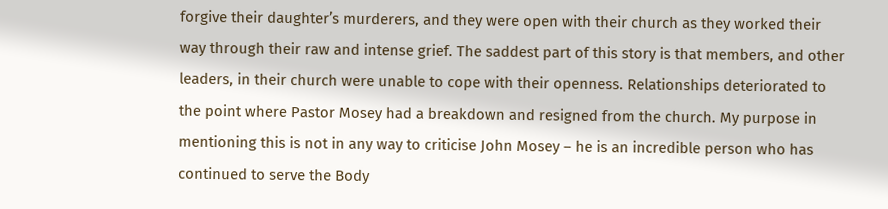forgive their daughter’s murderers, and they were open with their church as they worked their way through their raw and intense grief. The saddest part of this story is that members, and other leaders, in their church were unable to cope with their openness. Relationships deteriorated to the point where Pastor Mosey had a breakdown and resigned from the church. My purpose in mentioning this is not in any way to criticise John Mosey – he is an incredible person who has continued to serve the Body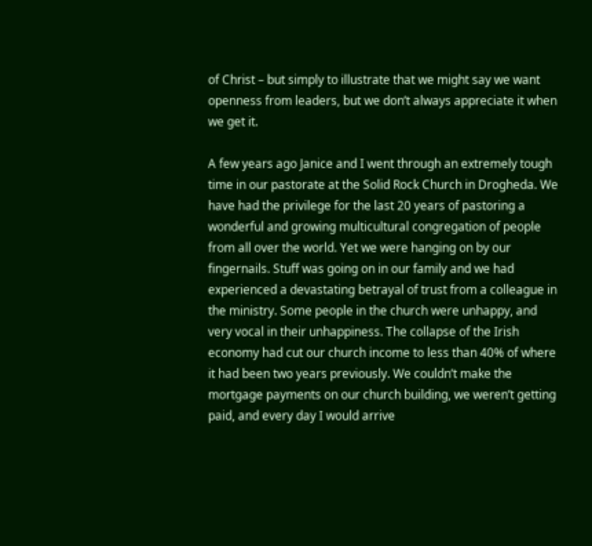of Christ – but simply to illustrate that we might say we want openness from leaders, but we don’t always appreciate it when we get it.

A few years ago Janice and I went through an extremely tough time in our pastorate at the Solid Rock Church in Drogheda. We have had the privilege for the last 20 years of pastoring a wonderful and growing multicultural congregation of people from all over the world. Yet we were hanging on by our fingernails. Stuff was going on in our family and we had experienced a devastating betrayal of trust from a colleague in the ministry. Some people in the church were unhappy, and very vocal in their unhappiness. The collapse of the Irish economy had cut our church income to less than 40% of where it had been two years previously. We couldn’t make the mortgage payments on our church building, we weren’t getting paid, and every day I would arrive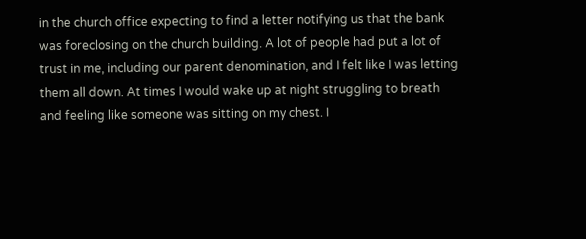in the church office expecting to find a letter notifying us that the bank was foreclosing on the church building. A lot of people had put a lot of trust in me, including our parent denomination, and I felt like I was letting them all down. At times I would wake up at night struggling to breath and feeling like someone was sitting on my chest. I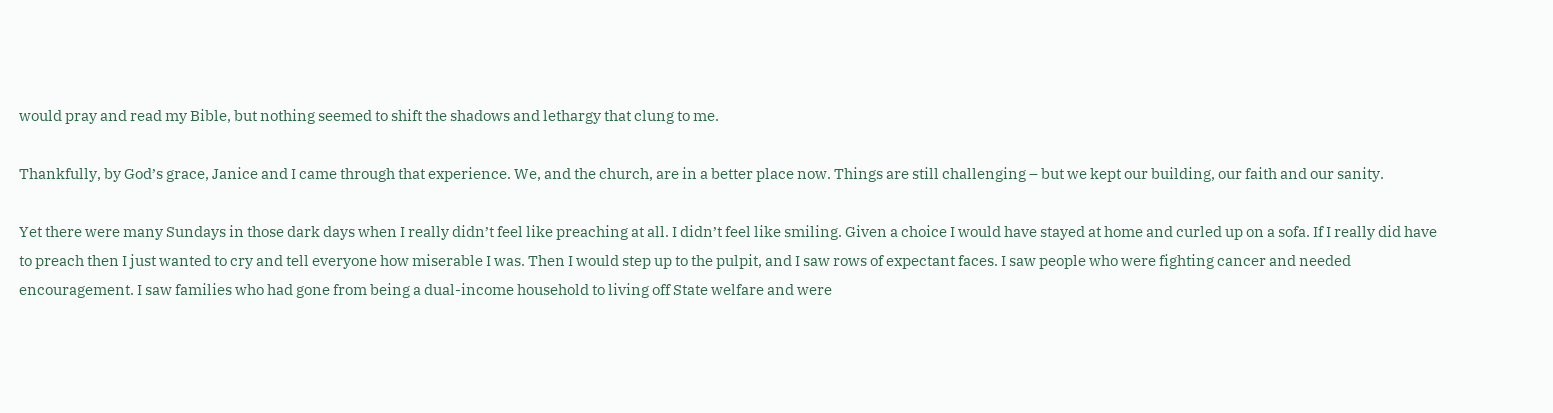would pray and read my Bible, but nothing seemed to shift the shadows and lethargy that clung to me.

Thankfully, by God’s grace, Janice and I came through that experience. We, and the church, are in a better place now. Things are still challenging – but we kept our building, our faith and our sanity.

Yet there were many Sundays in those dark days when I really didn’t feel like preaching at all. I didn’t feel like smiling. Given a choice I would have stayed at home and curled up on a sofa. If I really did have to preach then I just wanted to cry and tell everyone how miserable I was. Then I would step up to the pulpit, and I saw rows of expectant faces. I saw people who were fighting cancer and needed encouragement. I saw families who had gone from being a dual-income household to living off State welfare and were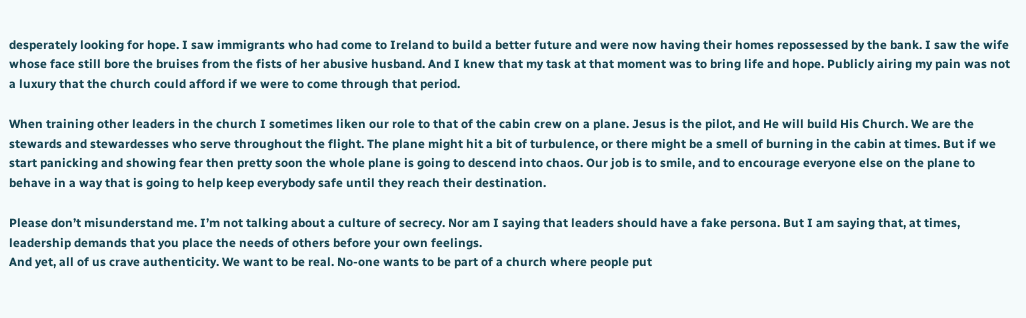desperately looking for hope. I saw immigrants who had come to Ireland to build a better future and were now having their homes repossessed by the bank. I saw the wife whose face still bore the bruises from the fists of her abusive husband. And I knew that my task at that moment was to bring life and hope. Publicly airing my pain was not a luxury that the church could afford if we were to come through that period.

When training other leaders in the church I sometimes liken our role to that of the cabin crew on a plane. Jesus is the pilot, and He will build His Church. We are the stewards and stewardesses who serve throughout the flight. The plane might hit a bit of turbulence, or there might be a smell of burning in the cabin at times. But if we start panicking and showing fear then pretty soon the whole plane is going to descend into chaos. Our job is to smile, and to encourage everyone else on the plane to behave in a way that is going to help keep everybody safe until they reach their destination.

Please don’t misunderstand me. I’m not talking about a culture of secrecy. Nor am I saying that leaders should have a fake persona. But I am saying that, at times, leadership demands that you place the needs of others before your own feelings.
And yet, all of us crave authenticity. We want to be real. No-one wants to be part of a church where people put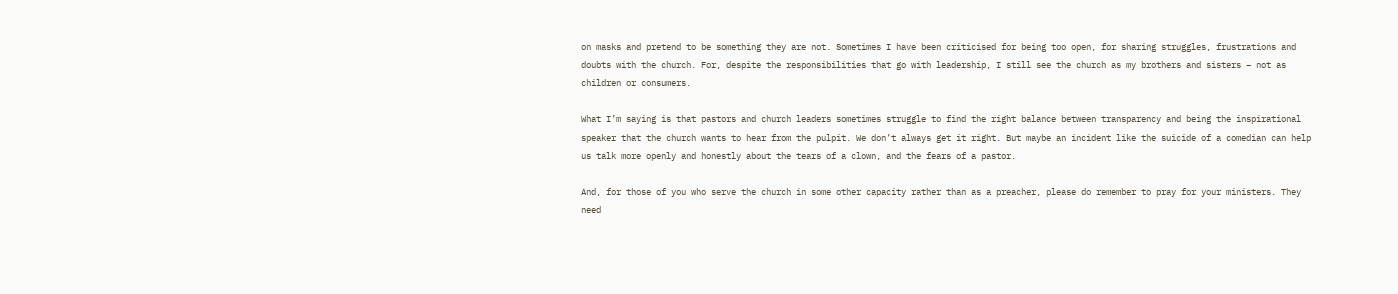on masks and pretend to be something they are not. Sometimes I have been criticised for being too open, for sharing struggles, frustrations and doubts with the church. For, despite the responsibilities that go with leadership, I still see the church as my brothers and sisters – not as children or consumers.

What I’m saying is that pastors and church leaders sometimes struggle to find the right balance between transparency and being the inspirational speaker that the church wants to hear from the pulpit. We don’t always get it right. But maybe an incident like the suicide of a comedian can help us talk more openly and honestly about the tears of a clown, and the fears of a pastor.

And, for those of you who serve the church in some other capacity rather than as a preacher, please do remember to pray for your ministers. They need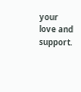your love and support.